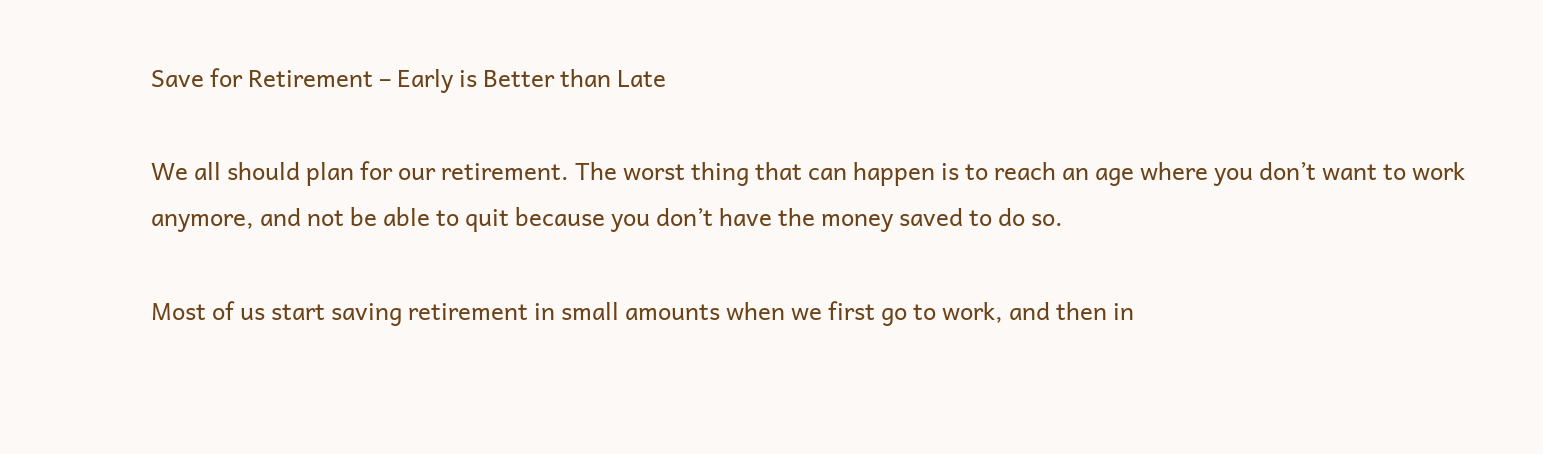Save for Retirement – Early is Better than Late

We all should plan for our retirement. The worst thing that can happen is to reach an age where you don’t want to work anymore, and not be able to quit because you don’t have the money saved to do so.

Most of us start saving retirement in small amounts when we first go to work, and then in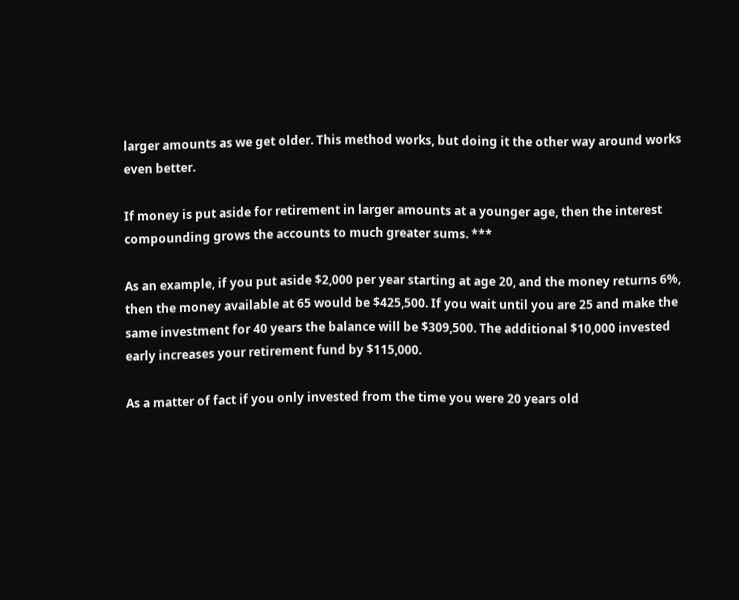larger amounts as we get older. This method works, but doing it the other way around works even better.

If money is put aside for retirement in larger amounts at a younger age, then the interest compounding grows the accounts to much greater sums. ***

As an example, if you put aside $2,000 per year starting at age 20, and the money returns 6%, then the money available at 65 would be $425,500. If you wait until you are 25 and make the same investment for 40 years the balance will be $309,500. The additional $10,000 invested early increases your retirement fund by $115,000.

As a matter of fact if you only invested from the time you were 20 years old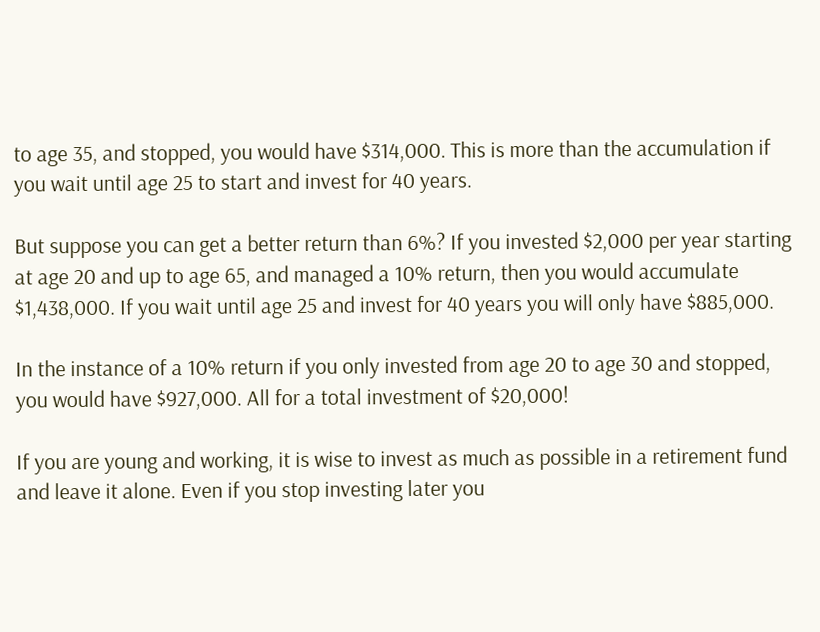to age 35, and stopped, you would have $314,000. This is more than the accumulation if you wait until age 25 to start and invest for 40 years.

But suppose you can get a better return than 6%? If you invested $2,000 per year starting at age 20 and up to age 65, and managed a 10% return, then you would accumulate $1,438,000. If you wait until age 25 and invest for 40 years you will only have $885,000.

In the instance of a 10% return if you only invested from age 20 to age 30 and stopped, you would have $927,000. All for a total investment of $20,000!

If you are young and working, it is wise to invest as much as possible in a retirement fund and leave it alone. Even if you stop investing later you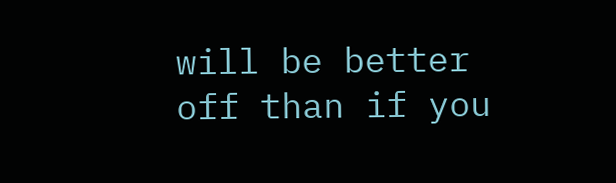will be better off than if you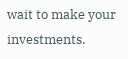wait to make your investments.